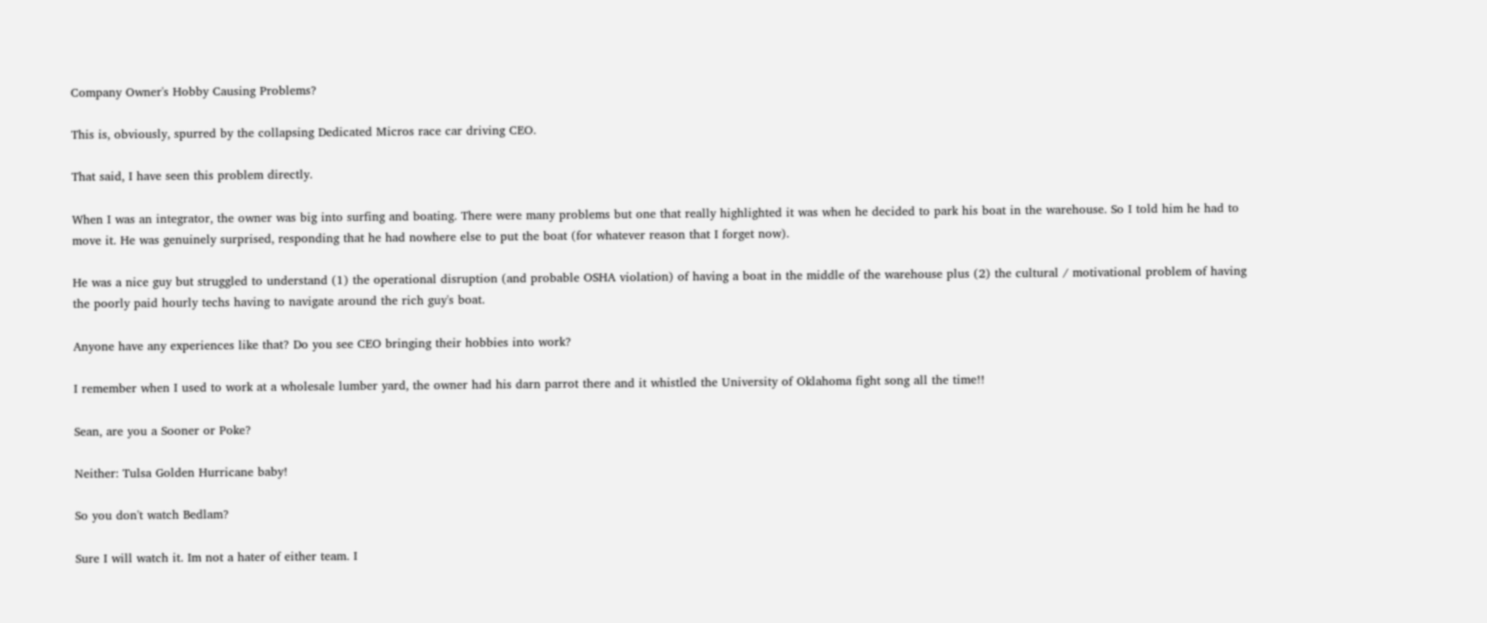Company Owner's Hobby Causing Problems?

This is, obviously, spurred by the collapsing Dedicated Micros race car driving CEO.

That said, I have seen this problem directly.

When I was an integrator, the owner was big into surfing and boating. There were many problems but one that really highlighted it was when he decided to park his boat in the warehouse. So I told him he had to move it. He was genuinely surprised, responding that he had nowhere else to put the boat (for whatever reason that I forget now).

He was a nice guy but struggled to understand (1) the operational disruption (and probable OSHA violation) of having a boat in the middle of the warehouse plus (2) the cultural / motivational problem of having the poorly paid hourly techs having to navigate around the rich guy's boat.

Anyone have any experiences like that? Do you see CEO bringing their hobbies into work?

I remember when I used to work at a wholesale lumber yard, the owner had his darn parrot there and it whistled the University of Oklahoma fight song all the time!!

Sean, are you a Sooner or Poke?

Neither: Tulsa Golden Hurricane baby!

So you don't watch Bedlam?

Sure I will watch it. Im not a hater of either team. I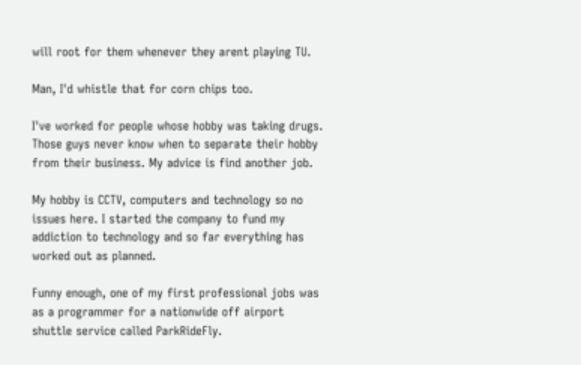will root for them whenever they arent playing TU.

Man, I'd whistle that for corn chips too.

I've worked for people whose hobby was taking drugs. Those guys never know when to separate their hobby from their business. My advice is find another job.

My hobby is CCTV, computers and technology so no issues here. I started the company to fund my addiction to technology and so far everything has worked out as planned.

Funny enough, one of my first professional jobs was as a programmer for a nationwide off airport shuttle service called ParkRideFly.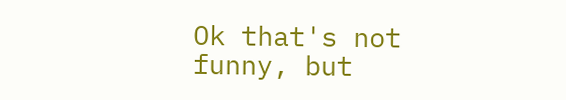Ok that's not funny, but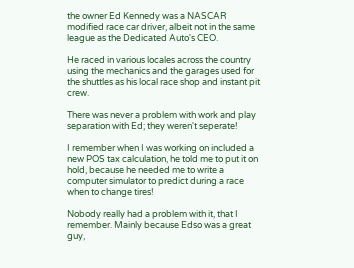the owner Ed Kennedy was a NASCAR modified race car driver, albeit not in the same league as the Dedicated Auto's CEO.

He raced in various locales across the country using the mechanics and the garages used for the shuttles as his local race shop and instant pit crew.

There was never a problem with work and play separation with Ed; they weren't seperate!

I remember when I was working on included a new POS tax calculation, he told me to put it on hold, because he needed me to write a computer simulator to predict during a race when to change tires!

Nobody really had a problem with it, that I remember. Mainly because Edso was a great guy,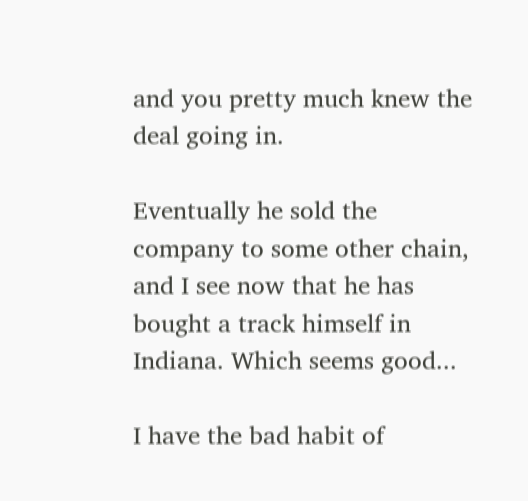and you pretty much knew the deal going in.

Eventually he sold the company to some other chain, and I see now that he has bought a track himself in Indiana. Which seems good...

I have the bad habit of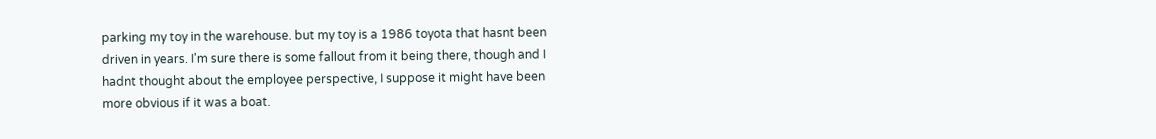parking my toy in the warehouse. but my toy is a 1986 toyota that hasnt been driven in years. I'm sure there is some fallout from it being there, though and I hadnt thought about the employee perspective, I suppose it might have been more obvious if it was a boat.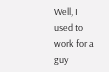Well, I used to work for a guy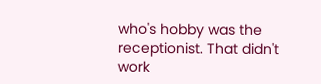who's hobby was the receptionist. That didn't work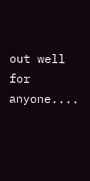out well for anyone....